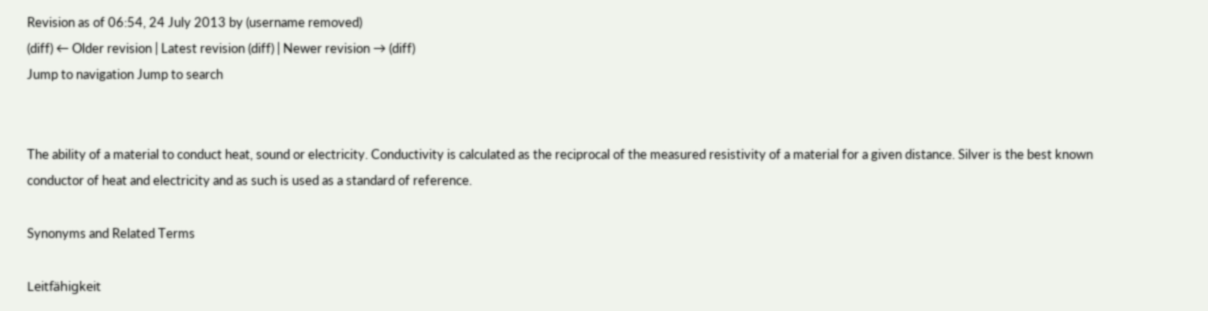Revision as of 06:54, 24 July 2013 by (username removed)
(diff) ← Older revision | Latest revision (diff) | Newer revision → (diff)
Jump to navigation Jump to search


The ability of a material to conduct heat, sound or electricity. Conductivity is calculated as the reciprocal of the measured resistivity of a material for a given distance. Silver is the best known conductor of heat and electricity and as such is used as a standard of reference.

Synonyms and Related Terms

Leitfähigkeit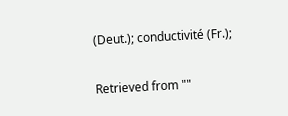(Deut.); conductivité (Fr.);

Retrieved from ""